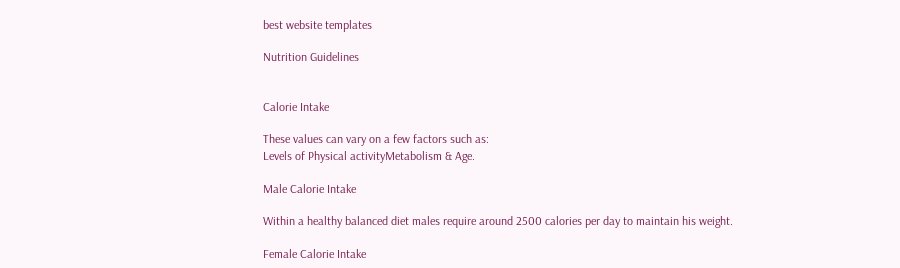best website templates

Nutrition Guidelines


Calorie Intake

These values can vary on a few factors such as:
Levels of Physical activityMetabolism & Age.

Male Calorie Intake

Within a healthy balanced diet males require around 2500 calories per day to maintain his weight.

Female Calorie Intake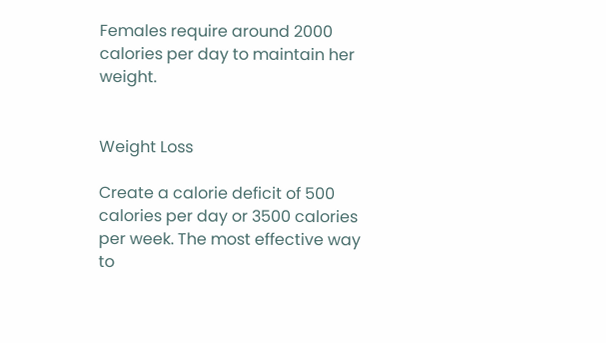Females require around 2000 calories per day to maintain her weight.


Weight Loss

Create a calorie deficit of 500 calories per day or 3500 calories per week. The most effective way to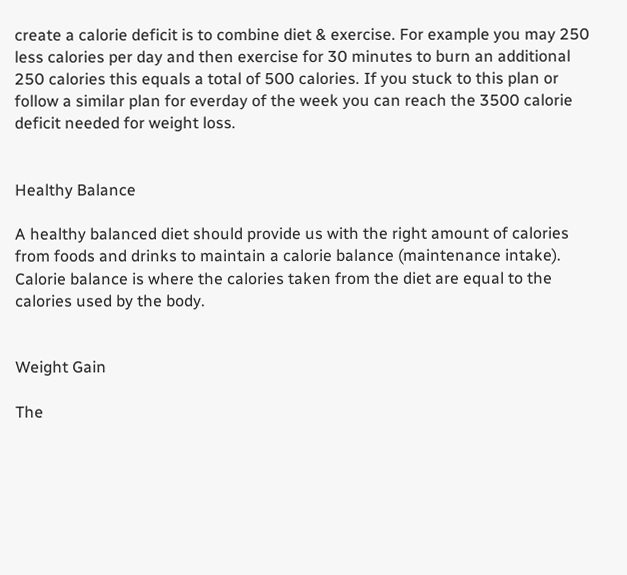create a calorie deficit is to combine diet & exercise. For example you may 250 less calories per day and then exercise for 30 minutes to burn an additional 250 calories this equals a total of 500 calories. If you stuck to this plan or follow a similar plan for everday of the week you can reach the 3500 calorie deficit needed for weight loss.


Healthy Balance

A healthy balanced diet should provide us with the right amount of calories from foods and drinks to maintain a calorie balance (maintenance intake). Calorie balance is where the calories taken from the diet are equal to the calories used by the body.


Weight Gain

The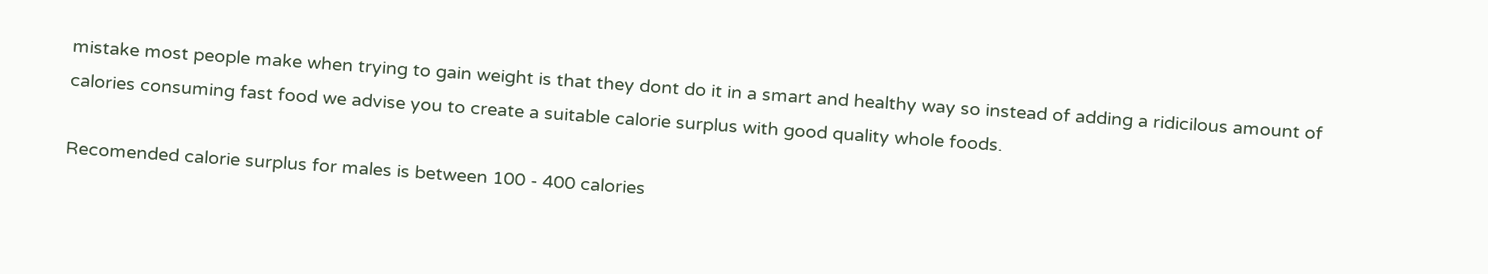mistake most people make when trying to gain weight is that they dont do it in a smart and healthy way so instead of adding a ridicilous amount of calories consuming fast food we advise you to create a suitable calorie surplus with good quality whole foods.

Recomended calorie surplus for males is between 100 - 400 calories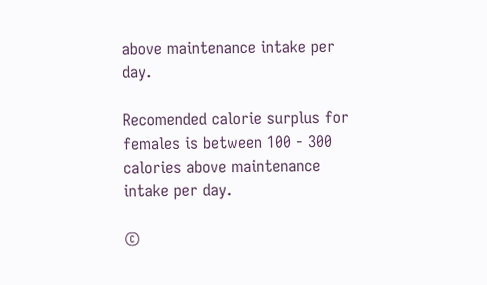above maintenance intake per day.

Recomended calorie surplus for females is between 100 - 300 calories above maintenance intake per day.

©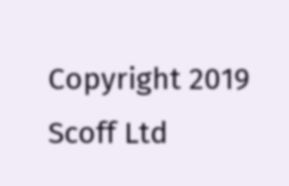Copyright 2019 Scoff Ltd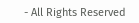- All Rights Reserved